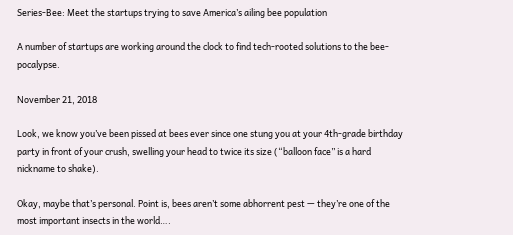Series-Bee: Meet the startups trying to save America’s ailing bee population

A number of startups are working around the clock to find tech-rooted solutions to the bee-pocalypse.

November 21, 2018

Look, we know you’ve been pissed at bees ever since one stung you at your 4th-grade birthday party in front of your crush, swelling your head to twice its size (“balloon face” is a hard nickname to shake).

Okay, maybe that’s personal. Point is, bees aren’t some abhorrent pest — they’re one of the most important insects in the world….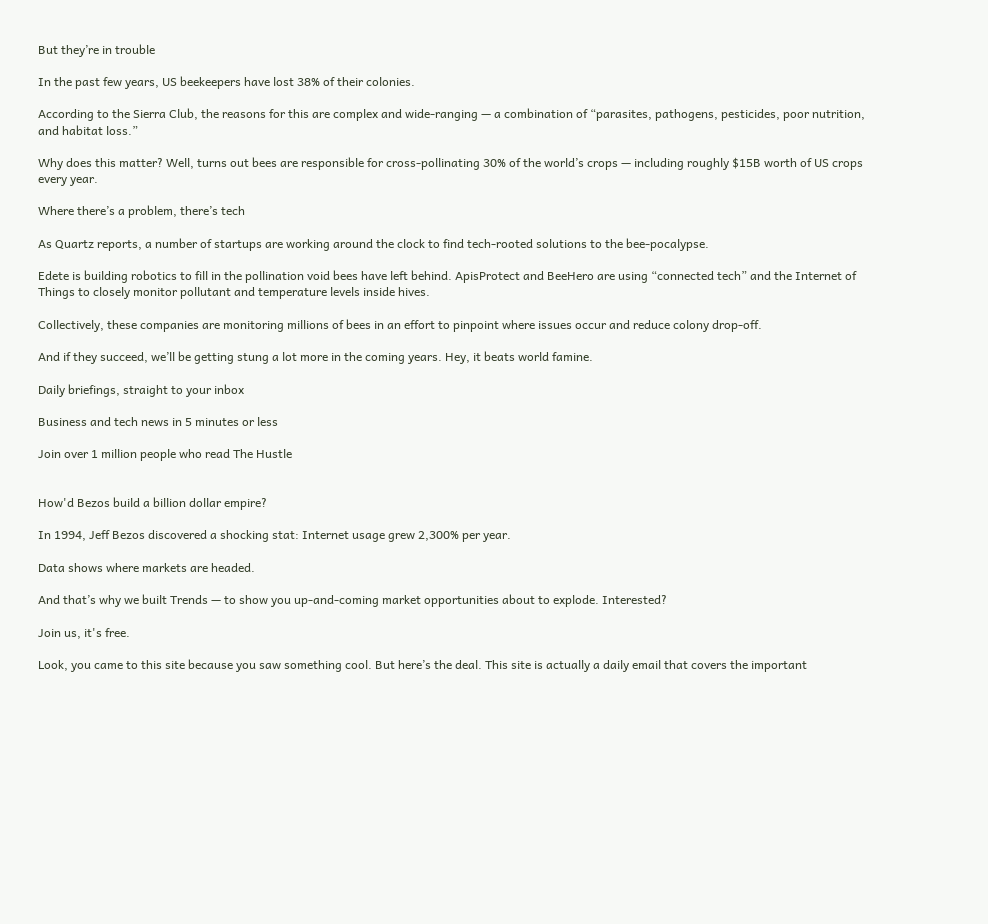But they’re in trouble

In the past few years, US beekeepers have lost 38% of their colonies.

According to the Sierra Club, the reasons for this are complex and wide-ranging — a combination of “parasites, pathogens, pesticides, poor nutrition, and habitat loss.”

Why does this matter? Well, turns out bees are responsible for cross-pollinating 30% of the world’s crops — including roughly $15B worth of US crops every year.

Where there’s a problem, there’s tech

As Quartz reports, a number of startups are working around the clock to find tech-rooted solutions to the bee-pocalypse.

Edete is building robotics to fill in the pollination void bees have left behind. ApisProtect and BeeHero are using “connected tech” and the Internet of Things to closely monitor pollutant and temperature levels inside hives.

Collectively, these companies are monitoring millions of bees in an effort to pinpoint where issues occur and reduce colony drop-off.

And if they succeed, we’ll be getting stung a lot more in the coming years. Hey, it beats world famine.

Daily briefings, straight to your inbox

Business and tech news in 5 minutes or less

Join over 1 million people who read The Hustle


How'd Bezos build a billion dollar empire?

In 1994, Jeff Bezos discovered a shocking stat: Internet usage grew 2,300% per year.

Data shows where markets are headed.

And that’s why we built Trends — to show you up-and-coming market opportunities about to explode. Interested?

Join us, it's free.

Look, you came to this site because you saw something cool. But here’s the deal. This site is actually a daily email that covers the important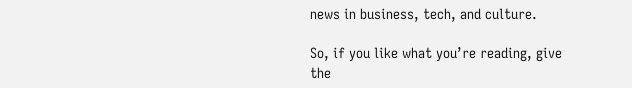news in business, tech, and culture.

So, if you like what you’re reading, give the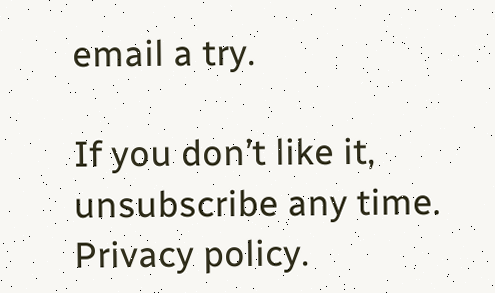email a try.

If you don’t like it, unsubscribe any time. Privacy policy.